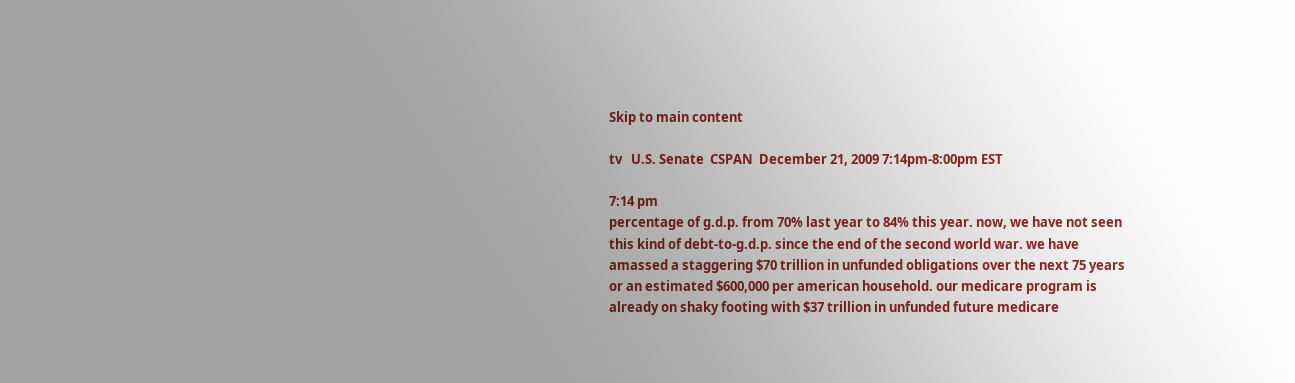Skip to main content

tv   U.S. Senate  CSPAN  December 21, 2009 7:14pm-8:00pm EST

7:14 pm
percentage of g.d.p. from 70% last year to 84% this year. now, we have not seen this kind of debt-to-g.d.p. since the end of the second world war. we have amassed a staggering $70 trillion in unfunded obligations over the next 75 years or an estimated $600,000 per american household. our medicare program is already on shaky footing with $37 trillion in unfunded future medicare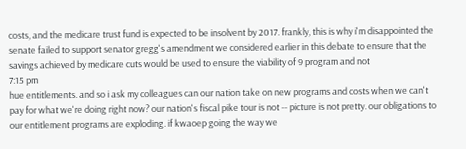costs, and the medicare trust fund is expected to be insolvent by 2017. frankly, this is why i'm disappointed the senate failed to support senator gregg's amendment we considered earlier in this debate to ensure that the savings achieved by medicare cuts would be used to ensure the viability of 9 program and not
7:15 pm
hue entitlements. and so i ask my colleagues can our nation take on new programs and costs when we can't pay for what we're doing right now? our nation's fiscal pike tour is not -- picture is not pretty. our obligations to our entitlement programs are exploding. if kwaoep going the way we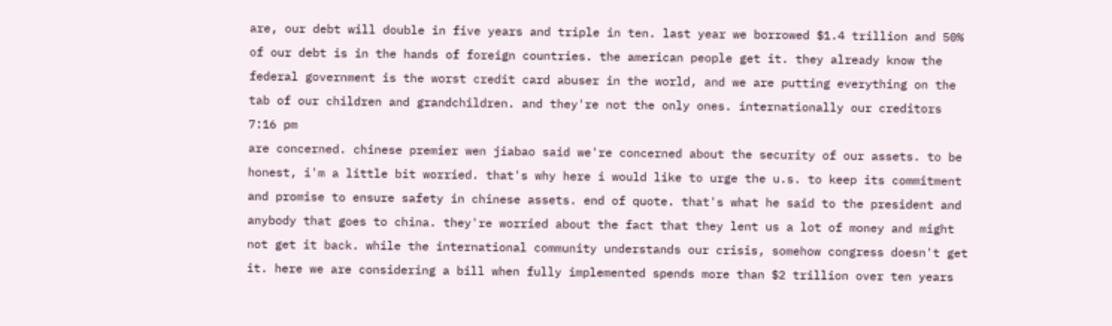are, our debt will double in five years and triple in ten. last year we borrowed $1.4 trillion and 50% of our debt is in the hands of foreign countries. the american people get it. they already know the federal government is the worst credit card abuser in the world, and we are putting everything on the tab of our children and grandchildren. and they're not the only ones. internationally our creditors
7:16 pm
are concerned. chinese premier wen jiabao said we're concerned about the security of our assets. to be honest, i'm a little bit worried. that's why here i would like to urge the u.s. to keep its commitment and promise to ensure safety in chinese assets. end of quote. that's what he said to the president and anybody that goes to china. they're worried about the fact that they lent us a lot of money and might not get it back. while the international community understands our crisis, somehow congress doesn't get it. here we are considering a bill when fully implemented spends more than $2 trillion over ten years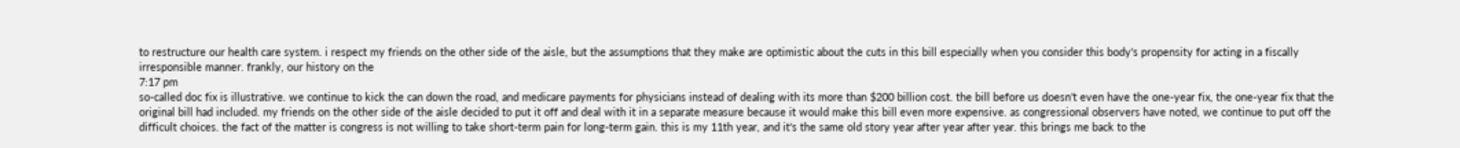to restructure our health care system. i respect my friends on the other side of the aisle, but the assumptions that they make are optimistic about the cuts in this bill especially when you consider this body's propensity for acting in a fiscally irresponsible manner. frankly, our history on the
7:17 pm
so-called doc fix is illustrative. we continue to kick the can down the road, and medicare payments for physicians instead of dealing with its more than $200 billion cost. the bill before us doesn't even have the one-year fix, the one-year fix that the original bill had included. my friends on the other side of the aisle decided to put it off and deal with it in a separate measure because it would make this bill even more expensive. as congressional observers have noted, we continue to put off the difficult choices. the fact of the matter is congress is not willing to take short-term pain for long-term gain. this is my 11th year, and it's the same old story year after year after year. this brings me back to the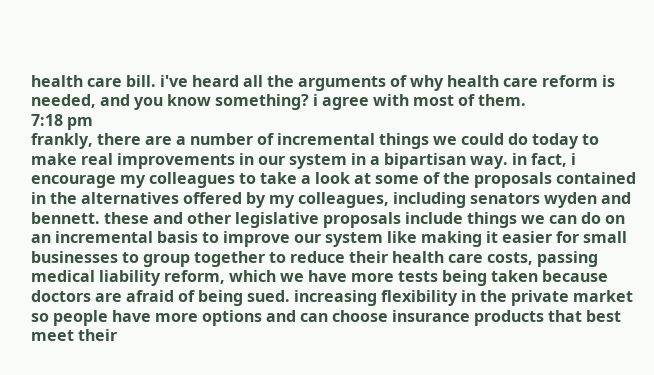health care bill. i've heard all the arguments of why health care reform is needed, and you know something? i agree with most of them.
7:18 pm
frankly, there are a number of incremental things we could do today to make real improvements in our system in a bipartisan way. in fact, i encourage my colleagues to take a look at some of the proposals contained in the alternatives offered by my colleagues, including senators wyden and bennett. these and other legislative proposals include things we can do on an incremental basis to improve our system like making it easier for small businesses to group together to reduce their health care costs, passing medical liability reform, which we have more tests being taken because doctors are afraid of being sued. increasing flexibility in the private market so people have more options and can choose insurance products that best meet their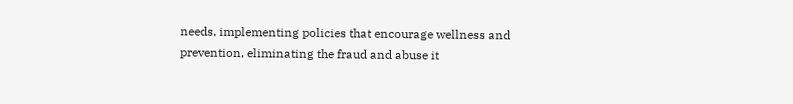needs, implementing policies that encourage wellness and prevention, eliminating the fraud and abuse it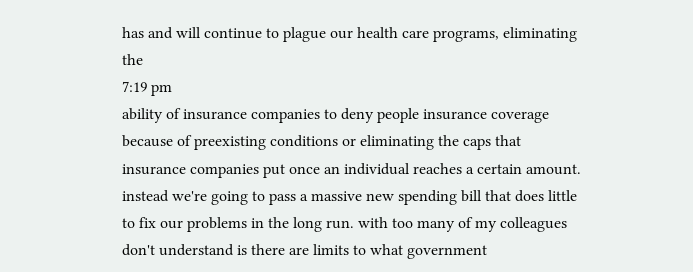has and will continue to plague our health care programs, eliminating the
7:19 pm
ability of insurance companies to deny people insurance coverage because of preexisting conditions or eliminating the caps that insurance companies put once an individual reaches a certain amount. instead we're going to pass a massive new spending bill that does little to fix our problems in the long run. with too many of my colleagues don't understand is there are limits to what government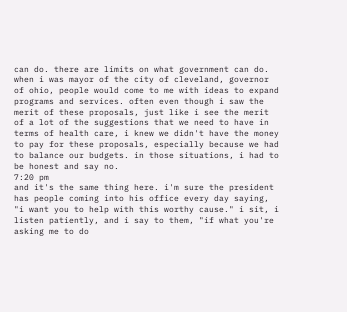can do. there are limits on what government can do. when i was mayor of the city of cleveland, governor of ohio, people would come to me with ideas to expand programs and services. often even though i saw the merit of these proposals, just like i see the merit of a lot of the suggestions that we need to have in terms of health care, i knew we didn't have the money to pay for these proposals, especially because we had to balance our budgets. in those situations, i had to be honest and say no.
7:20 pm
and it's the same thing here. i'm sure the president has people coming into his office every day saying, "i want you to help with this worthy cause." i sit, i listen patiently, and i say to them, "if what you're asking me to do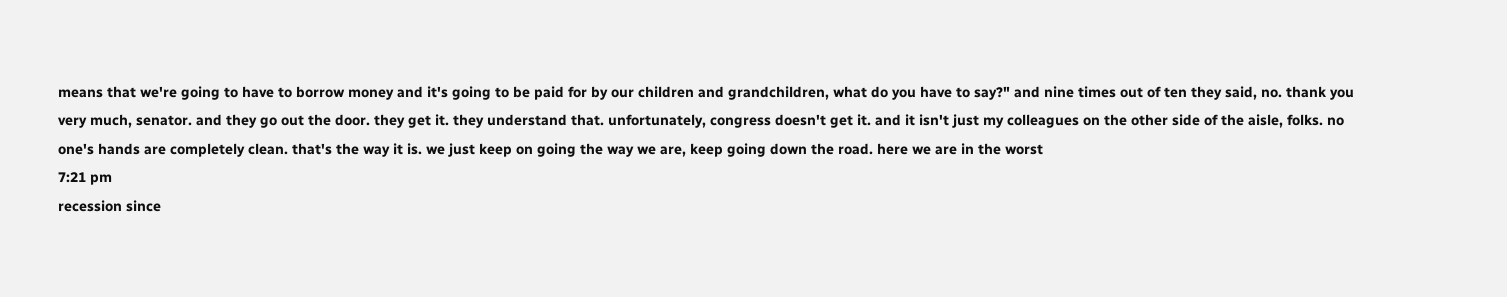means that we're going to have to borrow money and it's going to be paid for by our children and grandchildren, what do you have to say?" and nine times out of ten they said, no. thank you very much, senator. and they go out the door. they get it. they understand that. unfortunately, congress doesn't get it. and it isn't just my colleagues on the other side of the aisle, folks. no one's hands are completely clean. that's the way it is. we just keep on going the way we are, keep going down the road. here we are in the worst
7:21 pm
recession since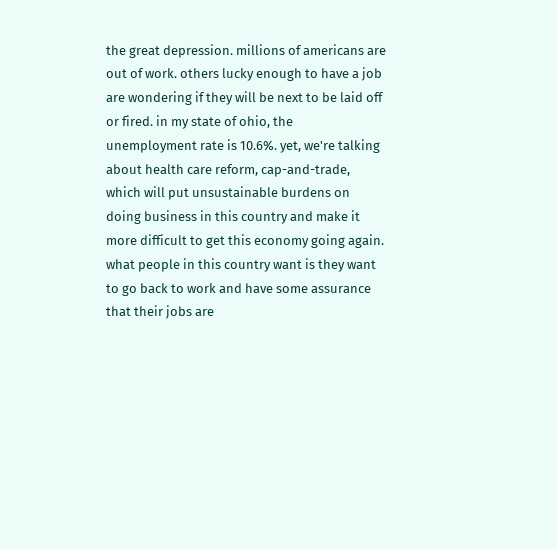the great depression. millions of americans are out of work. others lucky enough to have a job are wondering if they will be next to be laid off or fired. in my state of ohio, the unemployment rate is 10.6%. yet, we're talking about health care reform, cap-and-trade, which will put unsustainable burdens on doing business in this country and make it more difficult to get this economy going again. what people in this country want is they want to go back to work and have some assurance that their jobs are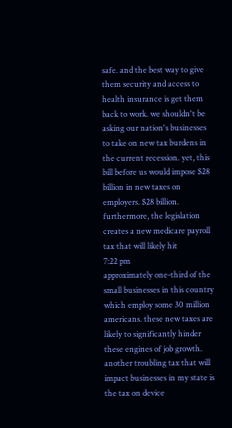safe. and the best way to give them security and access to health insurance is get them back to work. we shouldn't be asking our nation's businesses to take on new tax burdens in the current recession. yet, this bill before us would impose $28 billion in new taxes on employers. $28 billion. furthermore, the legislation creates a new medicare payroll tax that will likely hit
7:22 pm
approximately one-third of the small businesses in this country which employ some 30 million americans. these new taxes are likely to significantly hinder these engines of job growth. another troubling tax that will impact businesses in my state is the tax on device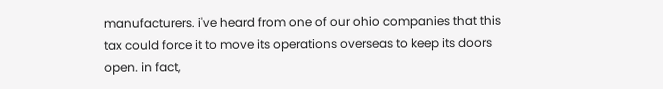manufacturers. i've heard from one of our ohio companies that this tax could force it to move its operations overseas to keep its doors open. in fact,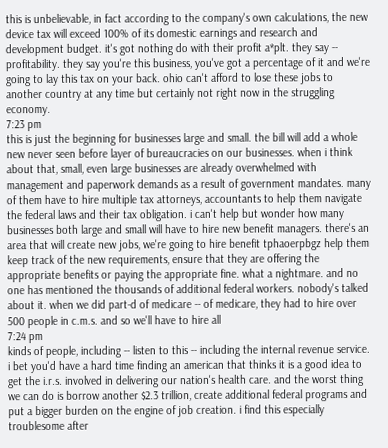this is unbelievable, in fact according to the company's own calculations, the new device tax will exceed 100% of its domestic earnings and research and development budget. it's got nothing do with their profit a*plt. they say -- profitability. they say you're this business, you've got a percentage of it and we're going to lay this tax on your back. ohio can't afford to lose these jobs to another country at any time but certainly not right now in the struggling economy.
7:23 pm
this is just the beginning for businesses large and small. the bill will add a whole new never seen before layer of bureaucracies on our businesses. when i think about that, small, even large businesses are already overwhelmed with management and paperwork demands as a result of government mandates. many of them have to hire multiple tax attorneys, accountants to help them navigate the federal laws and their tax obligation. i can't help but wonder how many businesses both large and small will have to hire new benefit managers. there's an area that will create new jobs, we're going to hire benefit tphaoerpbgz help them keep track of the new requirements, ensure that they are offering the appropriate benefits or paying the appropriate fine. what a nightmare. and no one has mentioned the thousands of additional federal workers. nobody's talked about it. when we did part-d of medicare -- of medicare, they had to hire over 500 people in c.m.s. and so we'll have to hire all
7:24 pm
kinds of people, including -- listen to this -- including the internal revenue service. i bet you'd have a hard time finding an american that thinks it is a good idea to get the i.r.s. involved in delivering our nation's health care. and the worst thing we can do is borrow another $2.3 trillion, create additional federal programs and put a bigger burden on the engine of job creation. i find this especially troublesome after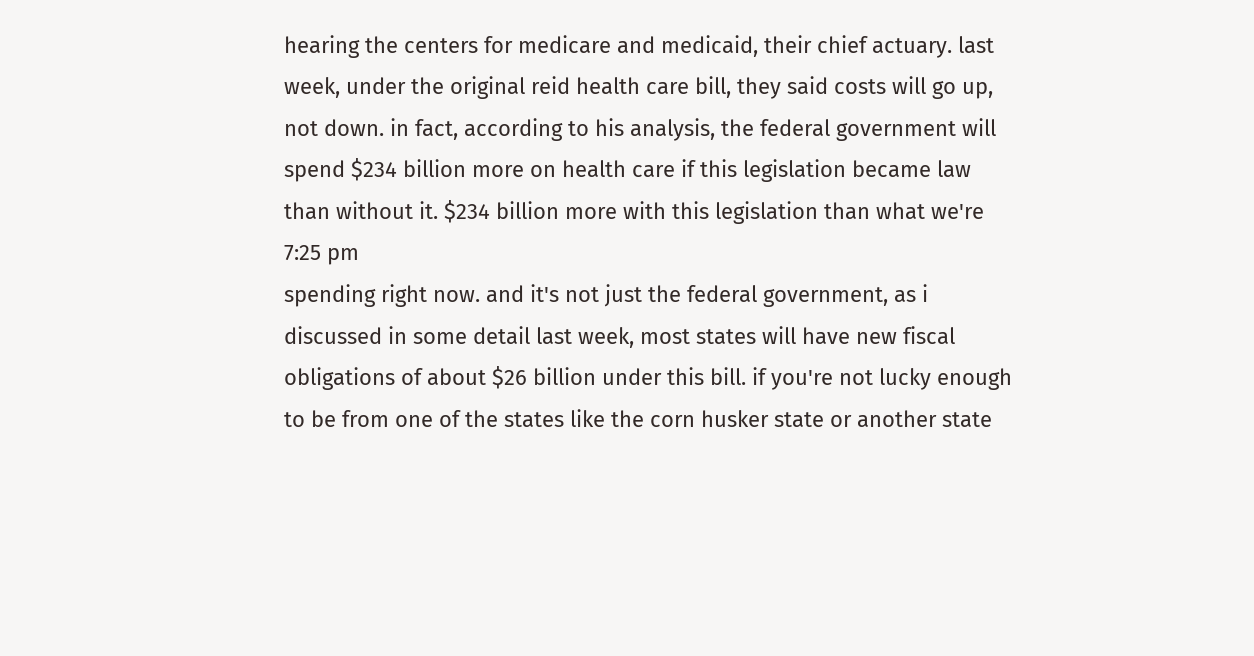hearing the centers for medicare and medicaid, their chief actuary. last week, under the original reid health care bill, they said costs will go up, not down. in fact, according to his analysis, the federal government will spend $234 billion more on health care if this legislation became law than without it. $234 billion more with this legislation than what we're
7:25 pm
spending right now. and it's not just the federal government, as i discussed in some detail last week, most states will have new fiscal obligations of about $26 billion under this bill. if you're not lucky enough to be from one of the states like the corn husker state or another state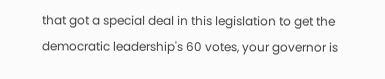that got a special deal in this legislation to get the democratic leadership's 60 votes, your governor is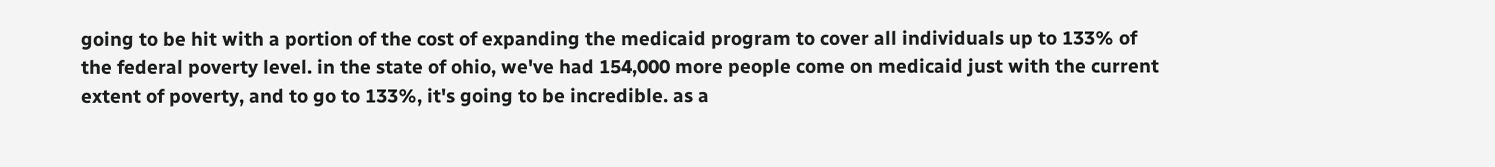going to be hit with a portion of the cost of expanding the medicaid program to cover all individuals up to 133% of the federal poverty level. in the state of ohio, we've had 154,000 more people come on medicaid just with the current extent of poverty, and to go to 133%, it's going to be incredible. as a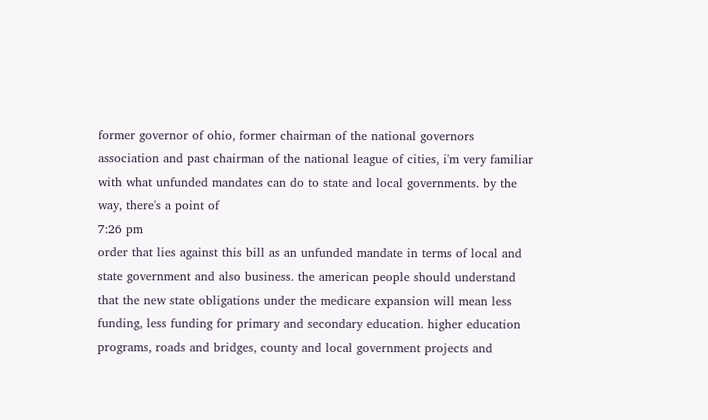former governor of ohio, former chairman of the national governors association and past chairman of the national league of cities, i'm very familiar with what unfunded mandates can do to state and local governments. by the way, there's a point of
7:26 pm
order that lies against this bill as an unfunded mandate in terms of local and state government and also business. the american people should understand that the new state obligations under the medicare expansion will mean less funding, less funding for primary and secondary education. higher education programs, roads and bridges, county and local government projects and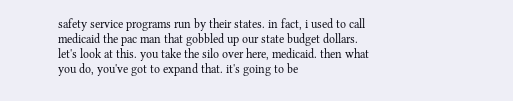safety service programs run by their states. in fact, i used to call medicaid the pac man that gobbled up our state budget dollars. let's look at this. you take the silo over here, medicaid. then what you do, you've got to expand that. it's going to be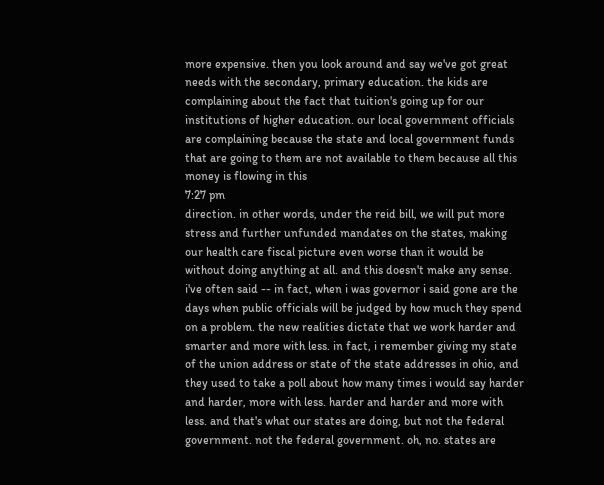more expensive. then you look around and say we've got great needs with the secondary, primary education. the kids are complaining about the fact that tuition's going up for our institutions of higher education. our local government officials are complaining because the state and local government funds that are going to them are not available to them because all this money is flowing in this
7:27 pm
direction. in other words, under the reid bill, we will put more stress and further unfunded mandates on the states, making our health care fiscal picture even worse than it would be without doing anything at all. and this doesn't make any sense. i've often said -- in fact, when i was governor i said gone are the days when public officials will be judged by how much they spend on a problem. the new realities dictate that we work harder and smarter and more with less. in fact, i remember giving my state of the union address or state of the state addresses in ohio, and they used to take a poll about how many times i would say harder and harder, more with less. harder and harder and more with less. and that's what our states are doing, but not the federal government. not the federal government. oh, no. states are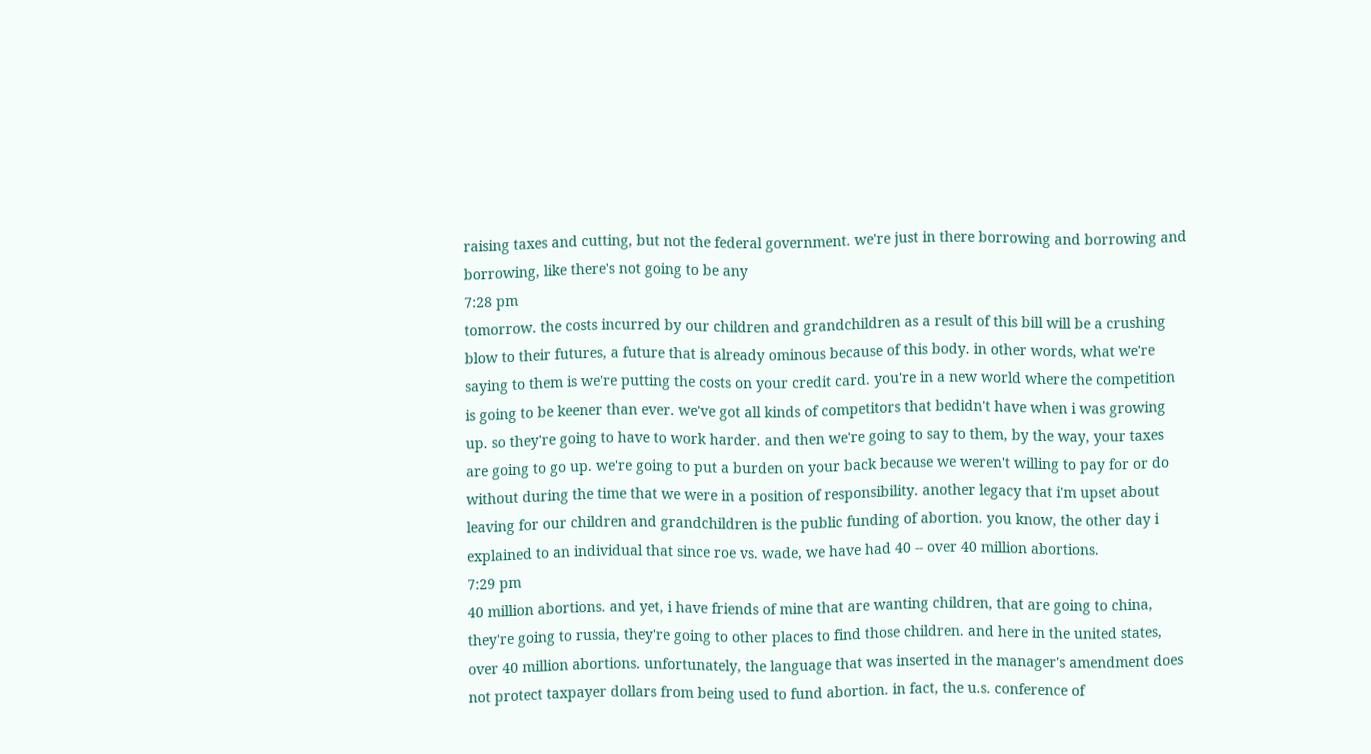raising taxes and cutting, but not the federal government. we're just in there borrowing and borrowing and borrowing, like there's not going to be any
7:28 pm
tomorrow. the costs incurred by our children and grandchildren as a result of this bill will be a crushing blow to their futures, a future that is already ominous because of this body. in other words, what we're saying to them is we're putting the costs on your credit card. you're in a new world where the competition is going to be keener than ever. we've got all kinds of competitors that bedidn't have when i was growing up. so they're going to have to work harder. and then we're going to say to them, by the way, your taxes are going to go up. we're going to put a burden on your back because we weren't willing to pay for or do without during the time that we were in a position of responsibility. another legacy that i'm upset about leaving for our children and grandchildren is the public funding of abortion. you know, the other day i explained to an individual that since roe vs. wade, we have had 40 -- over 40 million abortions.
7:29 pm
40 million abortions. and yet, i have friends of mine that are wanting children, that are going to china, they're going to russia, they're going to other places to find those children. and here in the united states, over 40 million abortions. unfortunately, the language that was inserted in the manager's amendment does not protect taxpayer dollars from being used to fund abortion. in fact, the u.s. conference of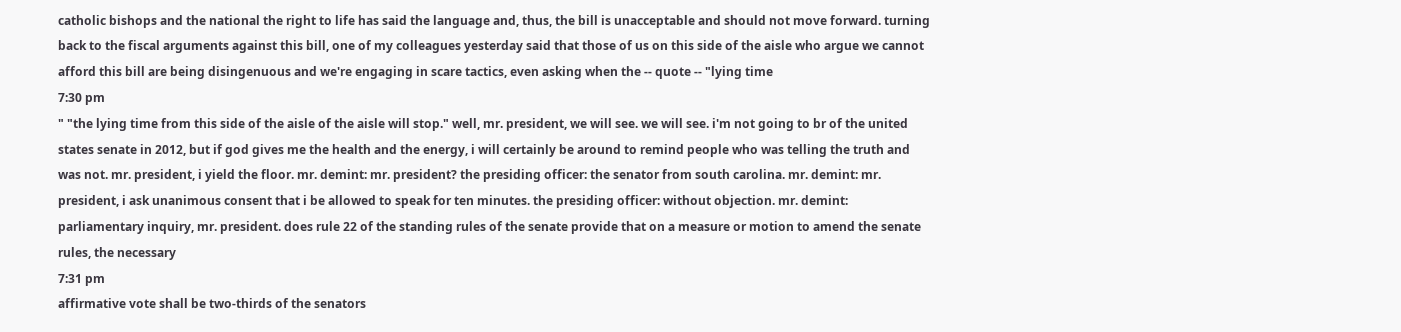catholic bishops and the national the right to life has said the language and, thus, the bill is unacceptable and should not move forward. turning back to the fiscal arguments against this bill, one of my colleagues yesterday said that those of us on this side of the aisle who argue we cannot afford this bill are being disingenuous and we're engaging in scare tactics, even asking when the -- quote -- "lying time
7:30 pm
" "the lying time from this side of the aisle of the aisle will stop." well, mr. president, we will see. we will see. i'm not going to br of the united states senate in 2012, but if god gives me the health and the energy, i will certainly be around to remind people who was telling the truth and was not. mr. president, i yield the floor. mr. demint: mr. president? the presiding officer: the senator from south carolina. mr. demint: mr. president, i ask unanimous consent that i be allowed to speak for ten minutes. the presiding officer: without objection. mr. demint: parliamentary inquiry, mr. president. does rule 22 of the standing rules of the senate provide that on a measure or motion to amend the senate rules, the necessary
7:31 pm
affirmative vote shall be two-thirds of the senators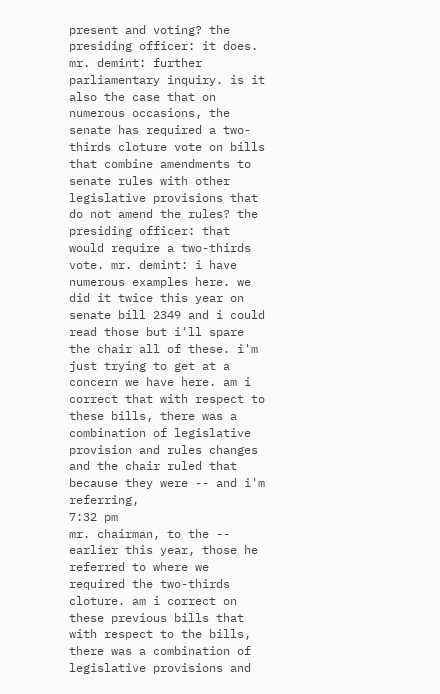present and voting? the presiding officer: it does. mr. demint: further parliamentary inquiry. is it also the case that on numerous occasions, the senate has required a two-thirds cloture vote on bills that combine amendments to senate rules with other legislative provisions that do not amend the rules? the presiding officer: that would require a two-thirds vote. mr. demint: i have numerous examples here. we did it twice this year on senate bill 2349 and i could read those but i'll spare the chair all of these. i'm just trying to get at a concern we have here. am i correct that with respect to these bills, there was a combination of legislative provision and rules changes and the chair ruled that because they were -- and i'm referring,
7:32 pm
mr. chairman, to the -- earlier this year, those he referred to where we required the two-thirds cloture. am i correct on these previous bills that with respect to the bills, there was a combination of legislative provisions and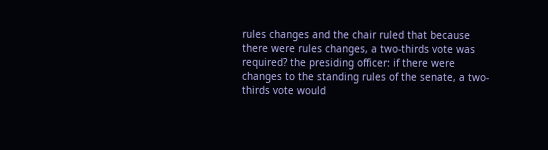rules changes and the chair ruled that because there were rules changes, a two-thirds vote was required? the presiding officer: if there were changes to the standing rules of the senate, a two-thirds vote would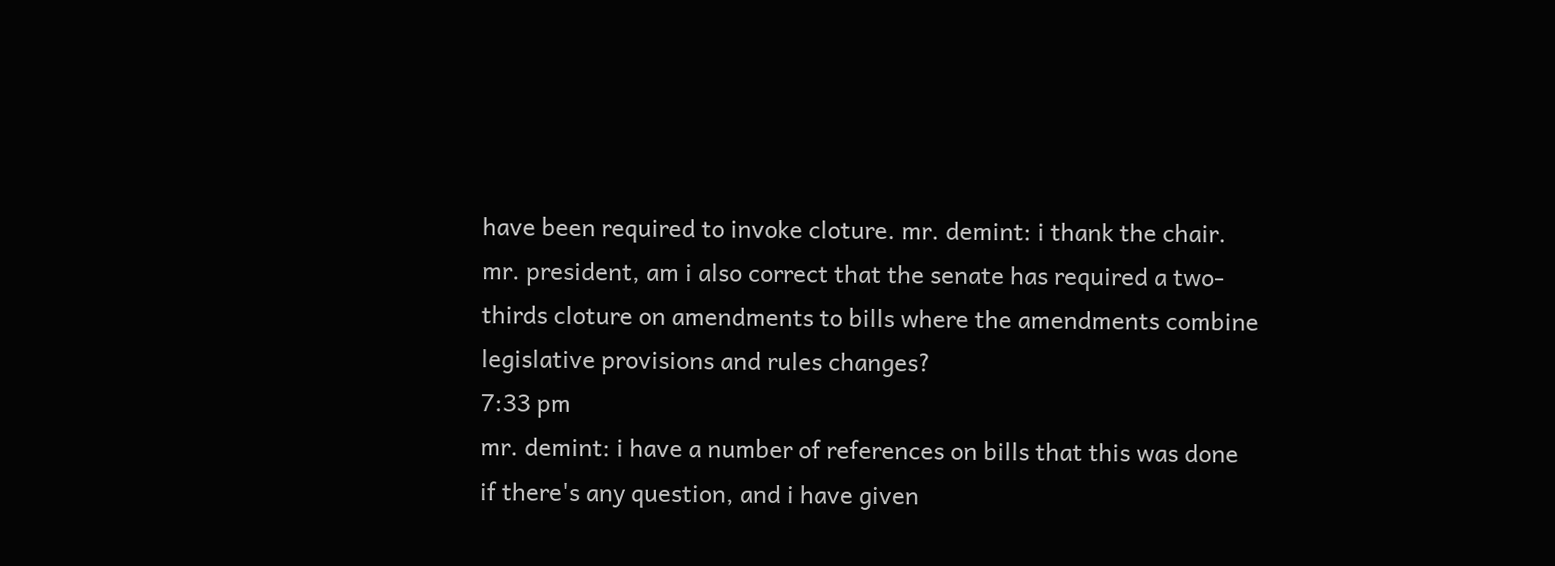have been required to invoke cloture. mr. demint: i thank the chair. mr. president, am i also correct that the senate has required a two-thirds cloture on amendments to bills where the amendments combine legislative provisions and rules changes?
7:33 pm
mr. demint: i have a number of references on bills that this was done if there's any question, and i have given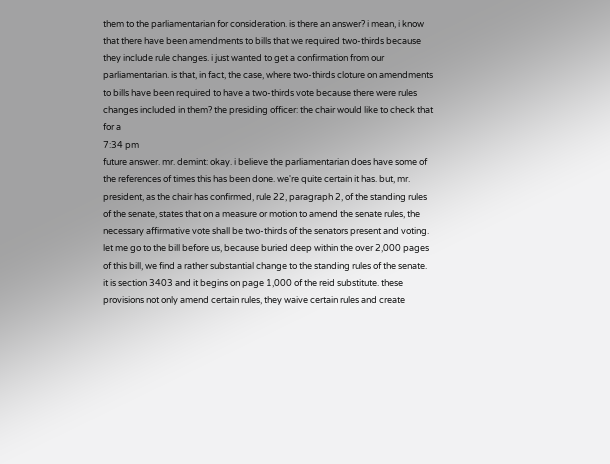them to the parliamentarian for consideration. is there an answer? i mean, i know that there have been amendments to bills that we required two-thirds because they include rule changes. i just wanted to get a confirmation from our parliamentarian. is that, in fact, the case, where two-thirds cloture on amendments to bills have been required to have a two-thirds vote because there were rules changes included in them? the presiding officer: the chair would like to check that for a
7:34 pm
future answer. mr. demint: okay. i believe the parliamentarian does have some of the references of times this has been done. we're quite certain it has. but, mr. president, as the chair has confirmed, rule 22, paragraph 2, of the standing rules of the senate, states that on a measure or motion to amend the senate rules, the necessary affirmative vote shall be two-thirds of the senators present and voting. let me go to the bill before us, because buried deep within the over 2,000 pages of this bill, we find a rather substantial change to the standing rules of the senate. it is section 3403 and it begins on page 1,000 of the reid substitute. these provisions not only amend certain rules, they waive certain rules and create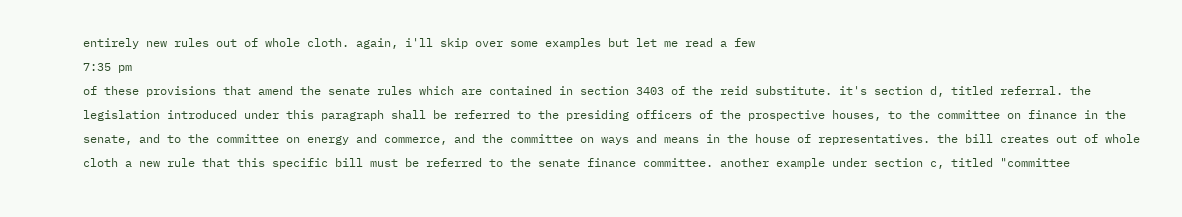entirely new rules out of whole cloth. again, i'll skip over some examples but let me read a few
7:35 pm
of these provisions that amend the senate rules which are contained in section 3403 of the reid substitute. it's section d, titled referral. the legislation introduced under this paragraph shall be referred to the presiding officers of the prospective houses, to the committee on finance in the senate, and to the committee on energy and commerce, and the committee on ways and means in the house of representatives. the bill creates out of whole cloth a new rule that this specific bill must be referred to the senate finance committee. another example under section c, titled "committee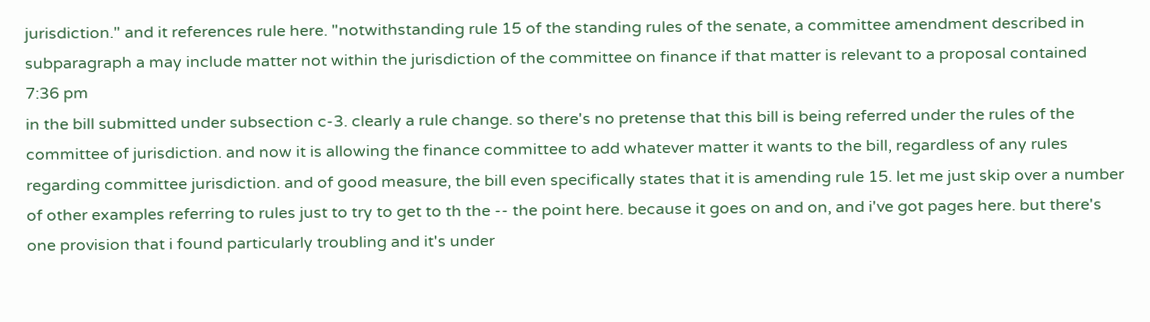jurisdiction." and it references rule here. "notwithstanding rule 15 of the standing rules of the senate, a committee amendment described in subparagraph a may include matter not within the jurisdiction of the committee on finance if that matter is relevant to a proposal contained
7:36 pm
in the bill submitted under subsection c-3. clearly a rule change. so there's no pretense that this bill is being referred under the rules of the committee of jurisdiction. and now it is allowing the finance committee to add whatever matter it wants to the bill, regardless of any rules regarding committee jurisdiction. and of good measure, the bill even specifically states that it is amending rule 15. let me just skip over a number of other examples referring to rules just to try to get to th the -- the point here. because it goes on and on, and i've got pages here. but there's one provision that i found particularly troubling and it's under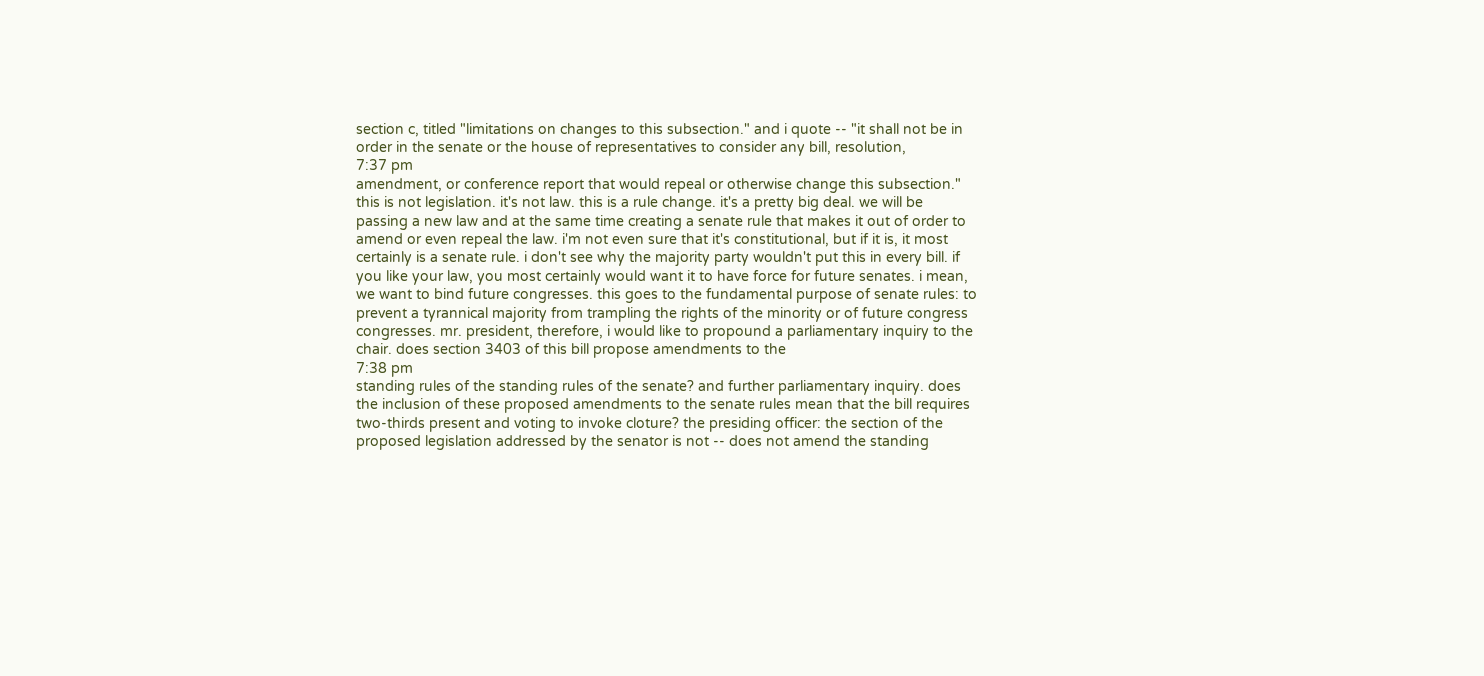section c, titled "limitations on changes to this subsection." and i quote -- "it shall not be in order in the senate or the house of representatives to consider any bill, resolution,
7:37 pm
amendment, or conference report that would repeal or otherwise change this subsection." this is not legislation. it's not law. this is a rule change. it's a pretty big deal. we will be passing a new law and at the same time creating a senate rule that makes it out of order to amend or even repeal the law. i'm not even sure that it's constitutional, but if it is, it most certainly is a senate rule. i don't see why the majority party wouldn't put this in every bill. if you like your law, you most certainly would want it to have force for future senates. i mean, we want to bind future congresses. this goes to the fundamental purpose of senate rules: to prevent a tyrannical majority from trampling the rights of the minority or of future congress congresses. mr. president, therefore, i would like to propound a parliamentary inquiry to the chair. does section 3403 of this bill propose amendments to the
7:38 pm
standing rules of the standing rules of the senate? and further parliamentary inquiry. does the inclusion of these proposed amendments to the senate rules mean that the bill requires two-thirds present and voting to invoke cloture? the presiding officer: the section of the proposed legislation addressed by the senator is not -- does not amend the standing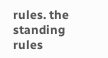rules. the standing rules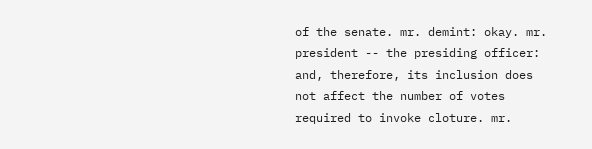of the senate. mr. demint: okay. mr. president -- the presiding officer: and, therefore, its inclusion does not affect the number of votes required to invoke cloture. mr.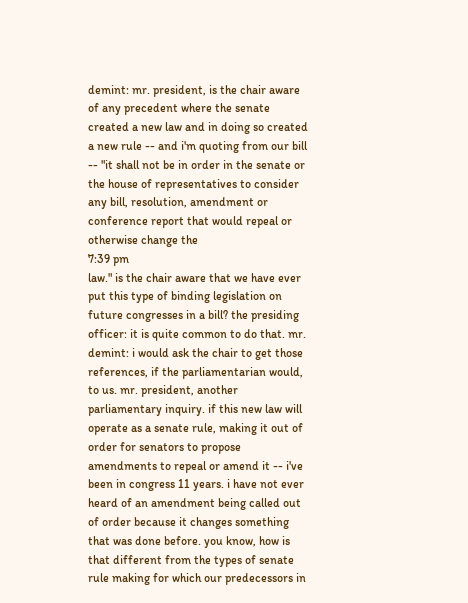demint: mr. president, is the chair aware of any precedent where the senate created a new law and in doing so created a new rule -- and i'm quoting from our bill -- "it shall not be in order in the senate or the house of representatives to consider any bill, resolution, amendment or conference report that would repeal or otherwise change the
7:39 pm
law." is the chair aware that we have ever put this type of binding legislation on future congresses in a bill? the presiding officer: it is quite common to do that. mr. demint: i would ask the chair to get those references, if the parliamentarian would, to us. mr. president, another parliamentary inquiry. if this new law will operate as a senate rule, making it out of order for senators to propose amendments to repeal or amend it -- i've been in congress 11 years. i have not ever heard of an amendment being called out of order because it changes something that was done before. you know, how is that different from the types of senate rule making for which our predecessors in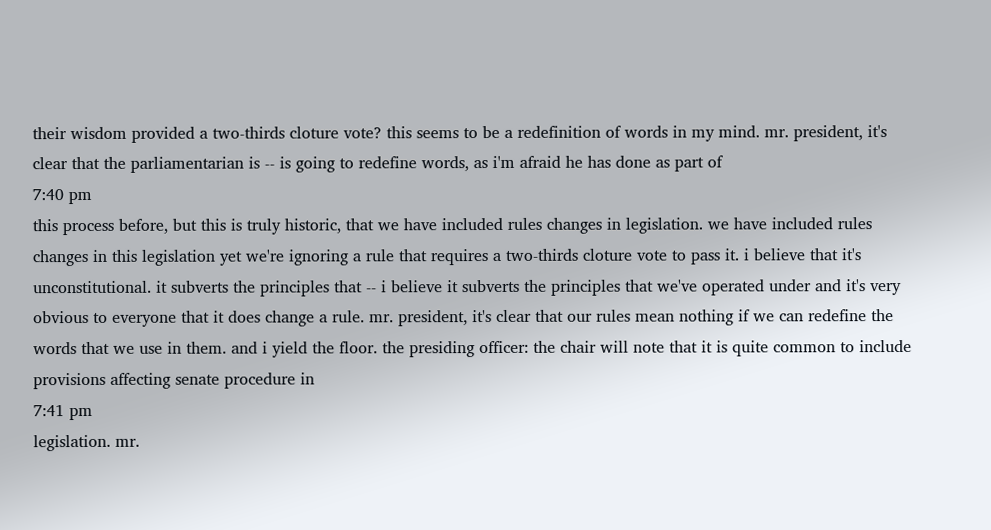their wisdom provided a two-thirds cloture vote? this seems to be a redefinition of words in my mind. mr. president, it's clear that the parliamentarian is -- is going to redefine words, as i'm afraid he has done as part of
7:40 pm
this process before, but this is truly historic, that we have included rules changes in legislation. we have included rules changes in this legislation yet we're ignoring a rule that requires a two-thirds cloture vote to pass it. i believe that it's unconstitutional. it subverts the principles that -- i believe it subverts the principles that we've operated under and it's very obvious to everyone that it does change a rule. mr. president, it's clear that our rules mean nothing if we can redefine the words that we use in them. and i yield the floor. the presiding officer: the chair will note that it is quite common to include provisions affecting senate procedure in
7:41 pm
legislation. mr.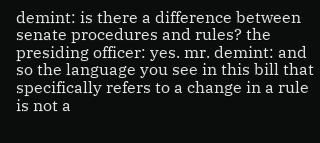demint: is there a difference between senate procedures and rules? the presiding officer: yes. mr. demint: and so the language you see in this bill that specifically refers to a change in a rule is not a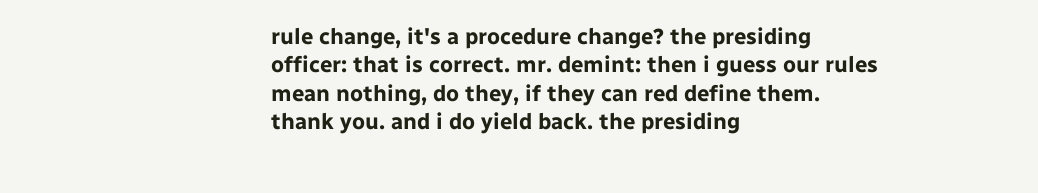rule change, it's a procedure change? the presiding officer: that is correct. mr. demint: then i guess our rules mean nothing, do they, if they can red define them. thank you. and i do yield back. the presiding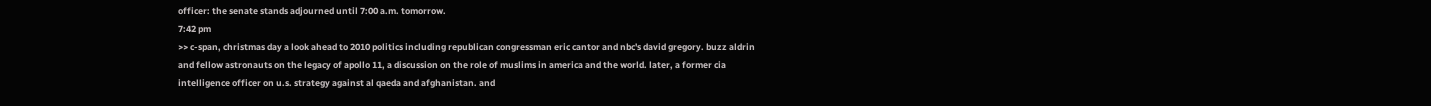officer: the senate stands adjourned until 7:00 a.m. tomorrow.
7:42 pm
>> c-span, christmas day a look ahead to 2010 politics including republican congressman eric cantor and nbc's david gregory. buzz aldrin and fellow astronauts on the legacy of apollo 11, a discussion on the role of muslims in america and the world. later, a former cia intelligence officer on u.s. strategy against al qaeda and afghanistan. and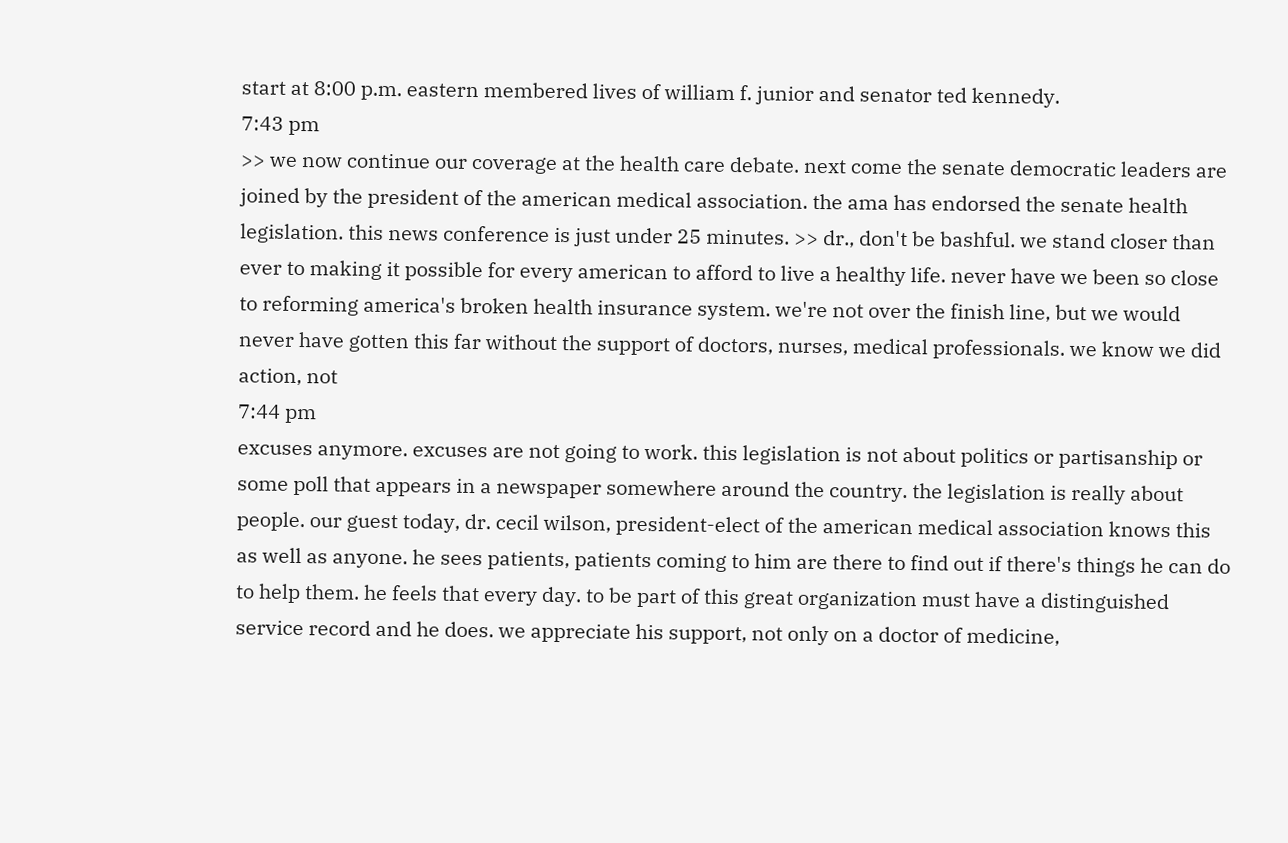start at 8:00 p.m. eastern membered lives of william f. junior and senator ted kennedy.
7:43 pm
>> we now continue our coverage at the health care debate. next come the senate democratic leaders are joined by the president of the american medical association. the ama has endorsed the senate health legislation. this news conference is just under 25 minutes. >> dr., don't be bashful. we stand closer than ever to making it possible for every american to afford to live a healthy life. never have we been so close to reforming america's broken health insurance system. we're not over the finish line, but we would never have gotten this far without the support of doctors, nurses, medical professionals. we know we did action, not
7:44 pm
excuses anymore. excuses are not going to work. this legislation is not about politics or partisanship or some poll that appears in a newspaper somewhere around the country. the legislation is really about people. our guest today, dr. cecil wilson, president-elect of the american medical association knows this as well as anyone. he sees patients, patients coming to him are there to find out if there's things he can do to help them. he feels that every day. to be part of this great organization must have a distinguished service record and he does. we appreciate his support, not only on a doctor of medicine,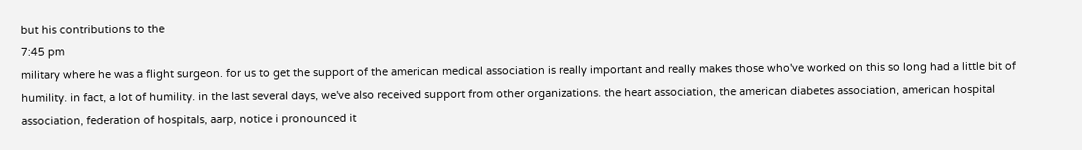but his contributions to the
7:45 pm
military where he was a flight surgeon. for us to get the support of the american medical association is really important and really makes those who've worked on this so long had a little bit of humility. in fact, a lot of humility. in the last several days, we've also received support from other organizations. the heart association, the american diabetes association, american hospital association, federation of hospitals, aarp, notice i pronounced it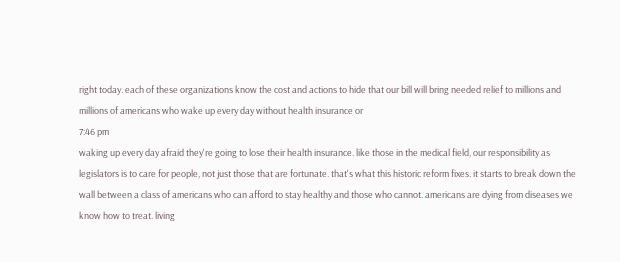right today. each of these organizations know the cost and actions to hide that our bill will bring needed relief to millions and millions of americans who wake up every day without health insurance or
7:46 pm
waking up every day afraid they're going to lose their health insurance. like those in the medical field, our responsibility as legislators is to care for people, not just those that are fortunate. that's what this historic reform fixes. it starts to break down the wall between a class of americans who can afford to stay healthy and those who cannot. americans are dying from diseases we know how to treat. living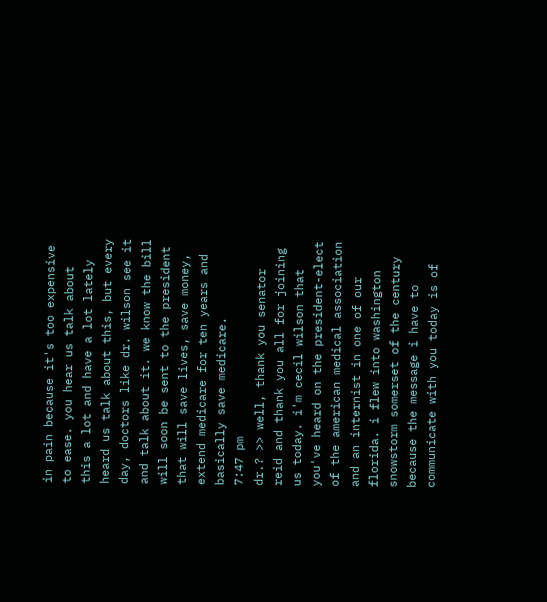in pain because it's too expensive to ease. you hear us talk about this a lot and have a lot lately heard us talk about this, but every day, doctors like dr. wilson see it and talk about it. we know the bill will soon be sent to the president that will save lives, save money, extend medicare for ten years and basically save medicare.
7:47 pm
dr.? >> well, thank you senator reid and thank you all for joining us today. i'm cecil wilson that you've heard on the president-elect of the american medical association and an internist in one of our florida. i flew into washington snowstorm somerset of the century because the message i have to communicate with you today is of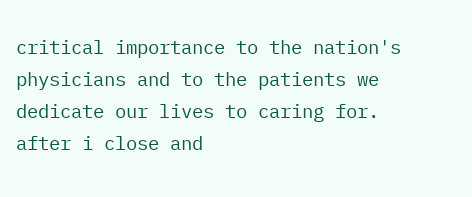critical importance to the nation's physicians and to the patients we dedicate our lives to caring for. after i close and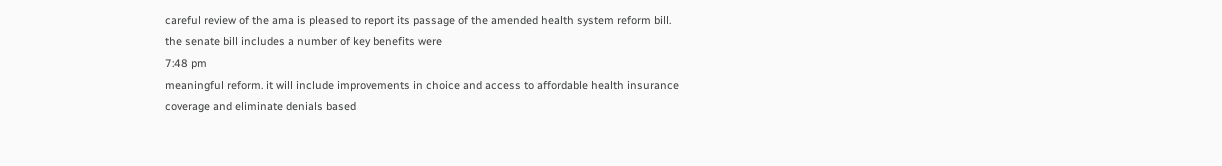careful review of the ama is pleased to report its passage of the amended health system reform bill. the senate bill includes a number of key benefits were
7:48 pm
meaningful reform. it will include improvements in choice and access to affordable health insurance coverage and eliminate denials based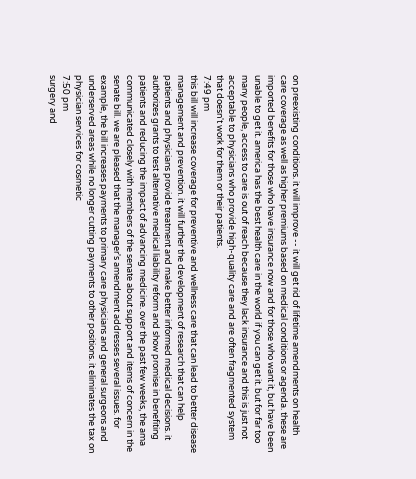on preexisting conditions. it will improve -- it will get rid of lifetime amendments on health care coverage as well as higher premiums based on medical conditions or agenda. these are imported benefits for those who have insurance now and for those who want it, but have been unable to get it. america has the best health care in the world if you can get it. but for far too many people, access to care is out of reach because they lack insurance and this is just not acceptable to physicians who provide high-quality care and are often fragmented system that doesn't work for them or their patients.
7:49 pm
this bill will increase coverage for preventive and wellness care that can lead to better disease management and prevention. it will further the development of research that can help patients and physicians provide treatment and make better informed medical decisions. it authorizes grants to test alternative medical liability reform and show promise in benefiting patients and reducing the impact of advancing medicine. over the past few weeks, the ama communicated closely with members of the senate about support and items of concern in the senate bill. we are pleased that the manager's amendment addresses several issues. for example, the bill increases payments to primary care physicians and general surgeons and underserved areas while no longer cutting payments to other positions. it eliminates the tax on physician services for cosmetic
7:50 pm
surgery and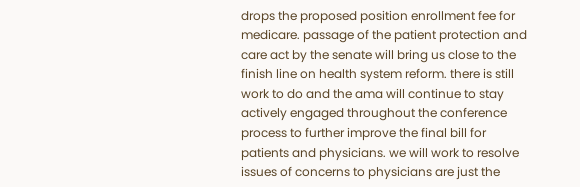drops the proposed position enrollment fee for medicare. passage of the patient protection and care act by the senate will bring us close to the finish line on health system reform. there is still work to do and the ama will continue to stay actively engaged throughout the conference process to further improve the final bill for patients and physicians. we will work to resolve issues of concerns to physicians are just the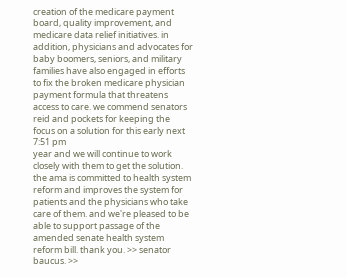creation of the medicare payment board, quality improvement, and medicare data relief initiatives. in addition, physicians and advocates for baby boomers, seniors, and military families have also engaged in efforts to fix the broken medicare physician payment formula that threatens access to care. we commend senators reid and pockets for keeping the focus on a solution for this early next
7:51 pm
year and we will continue to work closely with them to get the solution. the ama is committed to health system reform and improves the system for patients and the physicians who take care of them. and we're pleased to be able to support passage of the amended senate health system reform bill. thank you. >> senator baucus. >>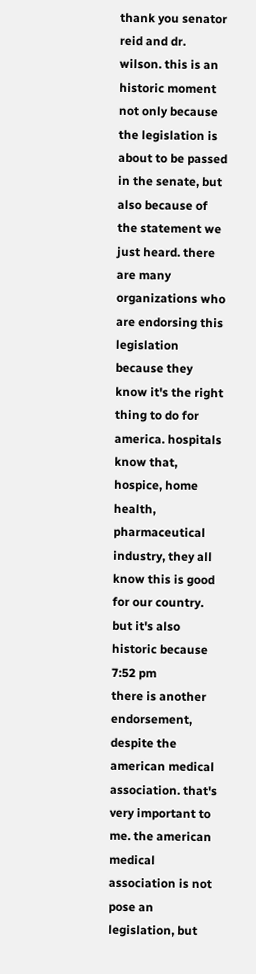thank you senator reid and dr. wilson. this is an historic moment not only because the legislation is about to be passed in the senate, but also because of the statement we just heard. there are many organizations who are endorsing this legislation because they know it's the right thing to do for america. hospitals know that, hospice, home health, pharmaceutical industry, they all know this is good for our country. but it's also historic because
7:52 pm
there is another endorsement, despite the american medical association. that's very important to me. the american medical association is not pose an legislation, but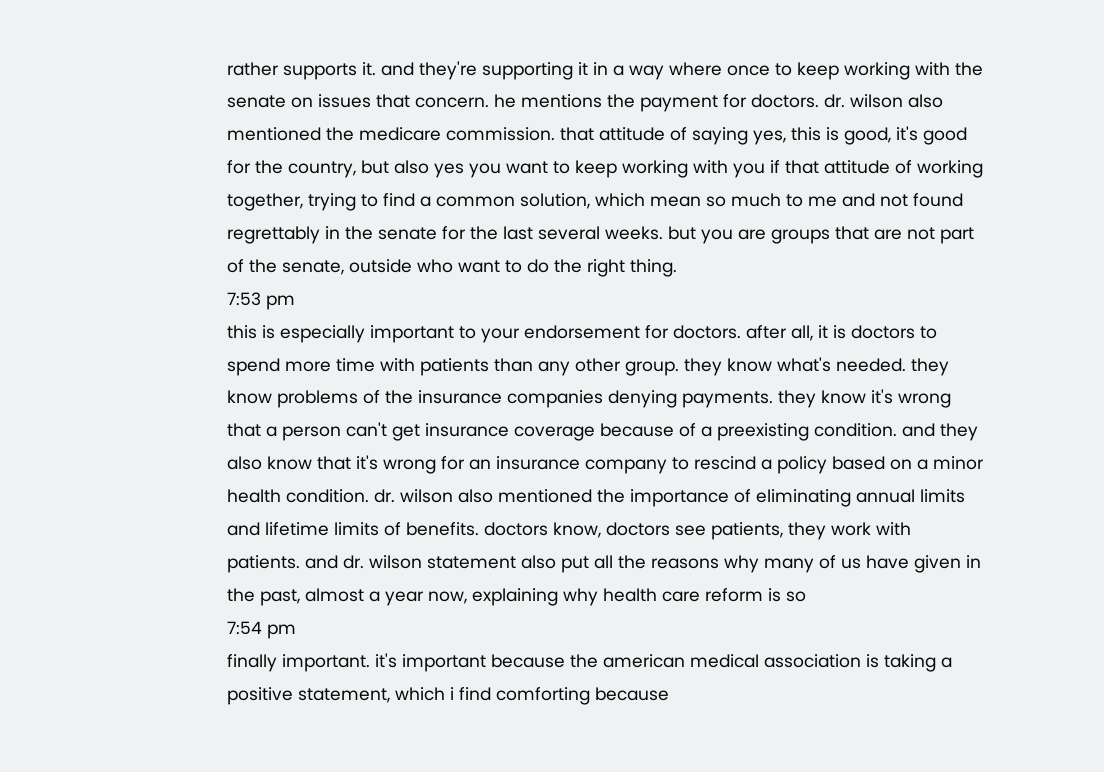rather supports it. and they're supporting it in a way where once to keep working with the senate on issues that concern. he mentions the payment for doctors. dr. wilson also mentioned the medicare commission. that attitude of saying yes, this is good, it's good for the country, but also yes you want to keep working with you if that attitude of working together, trying to find a common solution, which mean so much to me and not found regrettably in the senate for the last several weeks. but you are groups that are not part of the senate, outside who want to do the right thing.
7:53 pm
this is especially important to your endorsement for doctors. after all, it is doctors to spend more time with patients than any other group. they know what's needed. they know problems of the insurance companies denying payments. they know it's wrong that a person can't get insurance coverage because of a preexisting condition. and they also know that it's wrong for an insurance company to rescind a policy based on a minor health condition. dr. wilson also mentioned the importance of eliminating annual limits and lifetime limits of benefits. doctors know, doctors see patients, they work with patients. and dr. wilson statement also put all the reasons why many of us have given in the past, almost a year now, explaining why health care reform is so
7:54 pm
finally important. it's important because the american medical association is taking a positive statement, which i find comforting because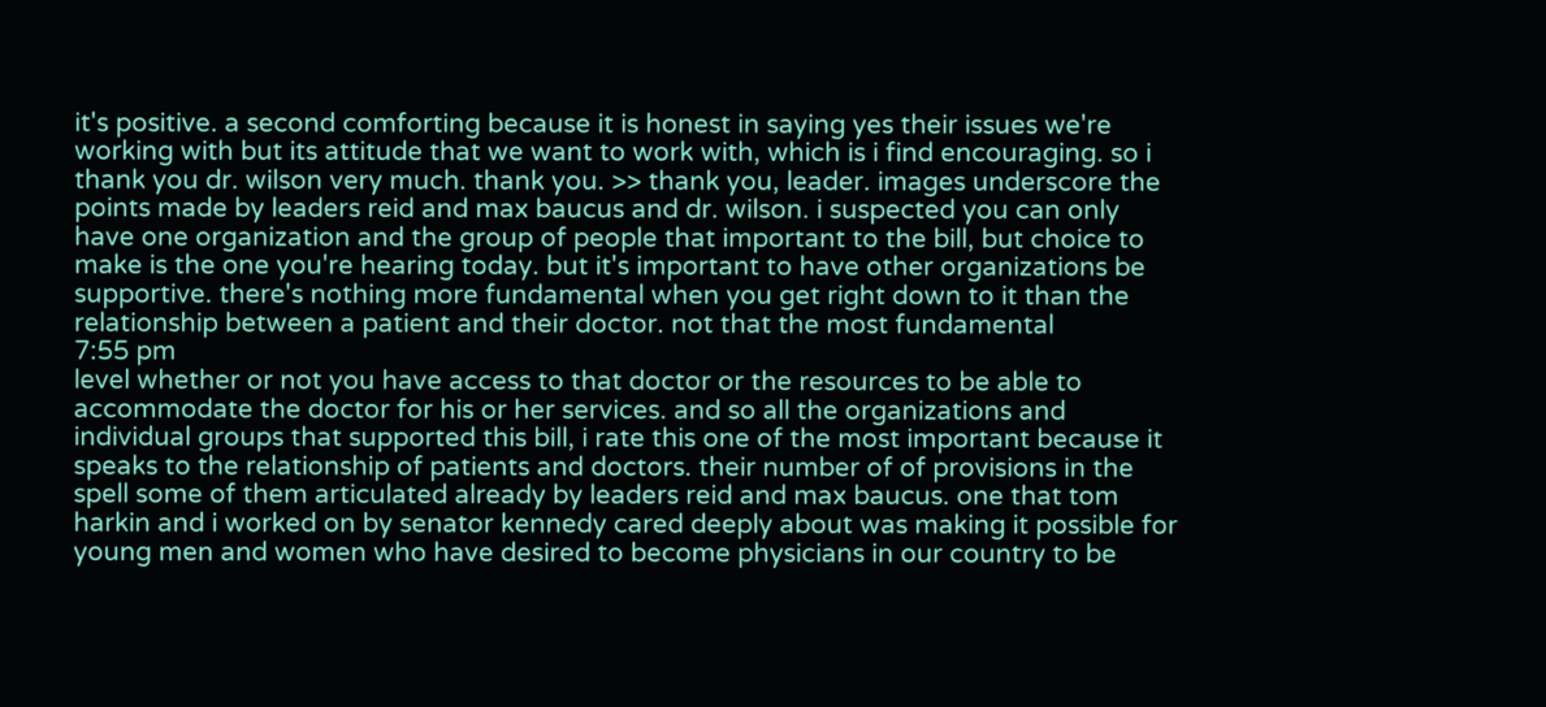it's positive. a second comforting because it is honest in saying yes their issues we're working with but its attitude that we want to work with, which is i find encouraging. so i thank you dr. wilson very much. thank you. >> thank you, leader. images underscore the points made by leaders reid and max baucus and dr. wilson. i suspected you can only have one organization and the group of people that important to the bill, but choice to make is the one you're hearing today. but it's important to have other organizations be supportive. there's nothing more fundamental when you get right down to it than the relationship between a patient and their doctor. not that the most fundamental
7:55 pm
level whether or not you have access to that doctor or the resources to be able to accommodate the doctor for his or her services. and so all the organizations and individual groups that supported this bill, i rate this one of the most important because it speaks to the relationship of patients and doctors. their number of of provisions in the spell some of them articulated already by leaders reid and max baucus. one that tom harkin and i worked on by senator kennedy cared deeply about was making it possible for young men and women who have desired to become physicians in our country to be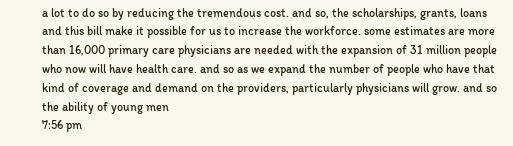a lot to do so by reducing the tremendous cost. and so, the scholarships, grants, loans and this bill make it possible for us to increase the workforce. some estimates are more than 16,000 primary care physicians are needed with the expansion of 31 million people who now will have health care. and so as we expand the number of people who have that kind of coverage and demand on the providers, particularly physicians will grow. and so the ability of young men
7:56 pm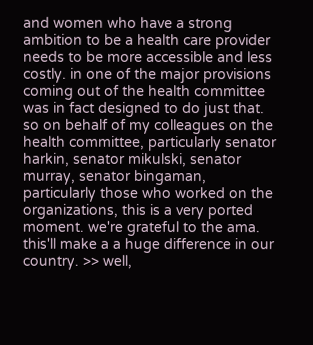and women who have a strong ambition to be a health care provider needs to be more accessible and less costly. in one of the major provisions coming out of the health committee was in fact designed to do just that. so on behalf of my colleagues on the health committee, particularly senator harkin, senator mikulski, senator murray, senator bingaman, particularly those who worked on the organizations, this is a very ported moment. we're grateful to the ama. this'll make a a huge difference in our country. >> well,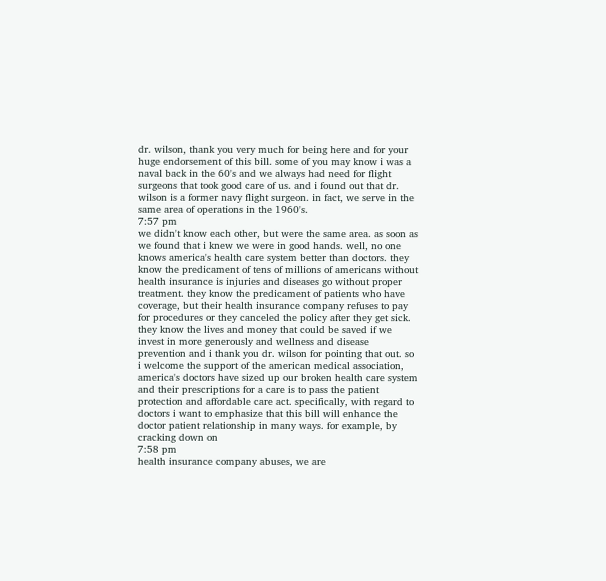dr. wilson, thank you very much for being here and for your huge endorsement of this bill. some of you may know i was a naval back in the 60's and we always had need for flight surgeons that took good care of us. and i found out that dr. wilson is a former navy flight surgeon. in fact, we serve in the same area of operations in the 1960's.
7:57 pm
we didn't know each other, but were the same area. as soon as we found that i knew we were in good hands. well, no one knows america's health care system better than doctors. they know the predicament of tens of millions of americans without health insurance is injuries and diseases go without proper treatment. they know the predicament of patients who have coverage, but their health insurance company refuses to pay for procedures or they canceled the policy after they get sick. they know the lives and money that could be saved if we invest in more generously and wellness and disease prevention and i thank you dr. wilson for pointing that out. so i welcome the support of the american medical association, america's doctors have sized up our broken health care system and their prescriptions for a care is to pass the patient protection and affordable care act. specifically, with regard to doctors i want to emphasize that this bill will enhance the doctor patient relationship in many ways. for example, by cracking down on
7:58 pm
health insurance company abuses, we are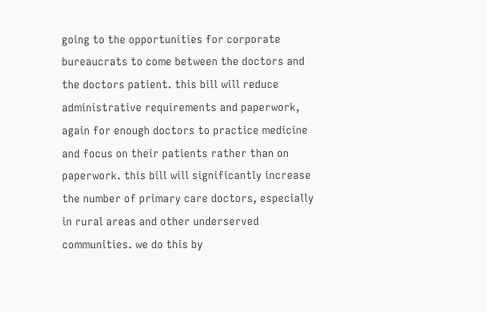going to the opportunities for corporate bureaucrats to come between the doctors and the doctors patient. this bill will reduce administrative requirements and paperwork, again for enough doctors to practice medicine and focus on their patients rather than on paperwork. this bill will significantly increase the number of primary care doctors, especially in rural areas and other underserved communities. we do this by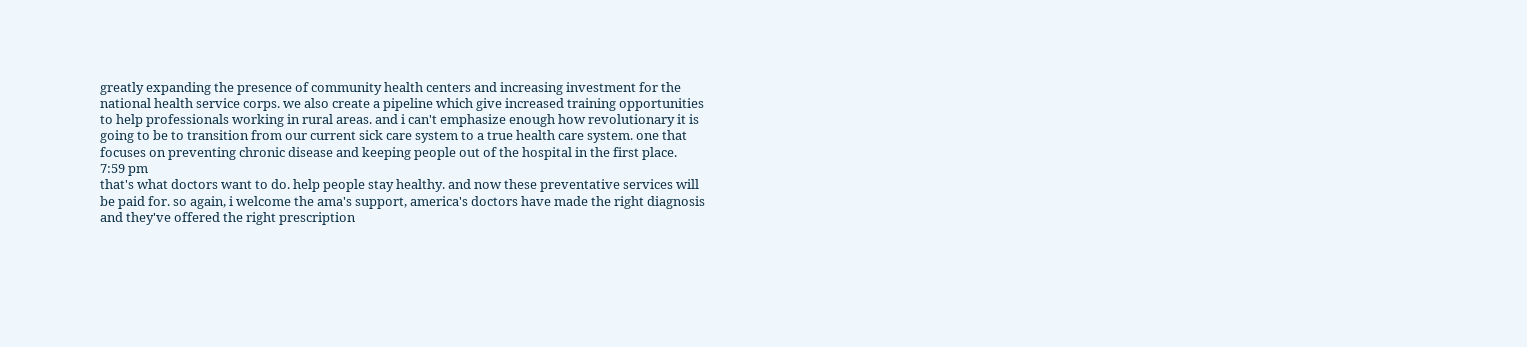greatly expanding the presence of community health centers and increasing investment for the national health service corps. we also create a pipeline which give increased training opportunities to help professionals working in rural areas. and i can't emphasize enough how revolutionary it is going to be to transition from our current sick care system to a true health care system. one that focuses on preventing chronic disease and keeping people out of the hospital in the first place.
7:59 pm
that's what doctors want to do. help people stay healthy. and now these preventative services will be paid for. so again, i welcome the ama's support, america's doctors have made the right diagnosis and they've offered the right prescription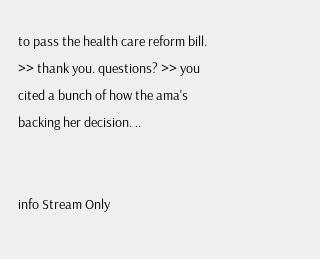to pass the health care reform bill. >> thank you. questions? >> you cited a bunch of how the ama's backing her decision. ..


info Stream Only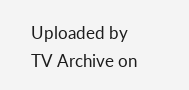Uploaded by TV Archive on